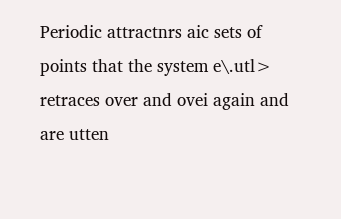Periodic attractnrs aic sets of points that the system e\.utl> retraces over and ovei again and are utten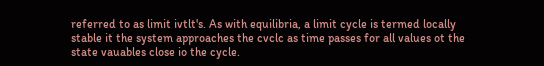referred to as limit ivtlt's. As with equilibria, a limit cycle is termed locally stable it the system approaches the cvclc as time passes for all values ot the state vauables close io the cycle.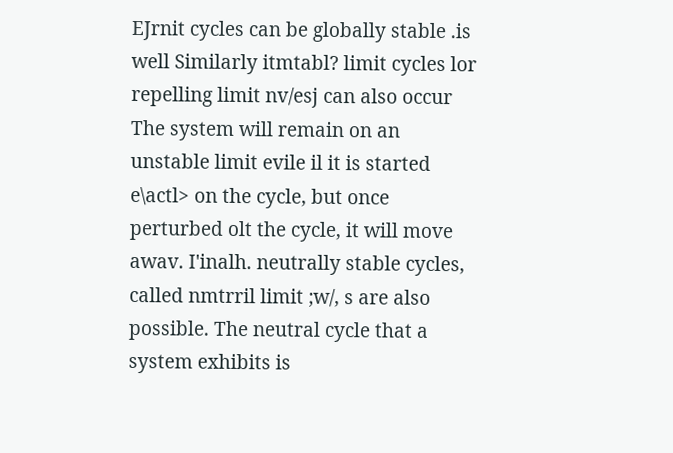EJrnit cycles can be globally stable .is well Similarly itmtabl? limit cycles lor repelling limit nv/esj can also occur The system will remain on an unstable limit evile il it is started e\actl> on the cycle, but once perturbed olt the cycle, it will move awav. I'inalh. neutrally stable cycles, called nmtrril limit ;w/, s are also possible. The neutral cycle that a system exhibits is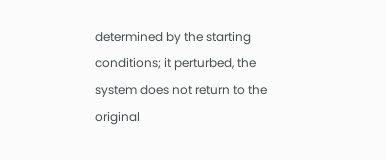determined by the starting conditions; it perturbed, the system does not return to the original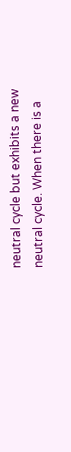neutral cycle but exhibits a new neutral cycle. When there is a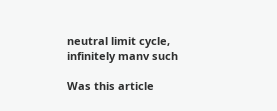neutral limit cycle, infinitely manv such

Was this article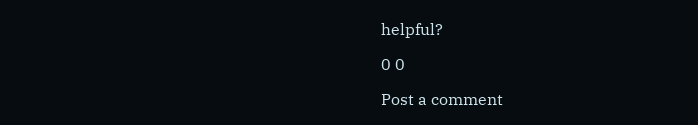helpful?

0 0

Post a comment